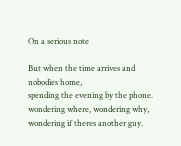On a serious note

But when the time arrives and nobodies home,
spending the evening by the phone.
wondering where, wondering why,
wondering if theres another guy.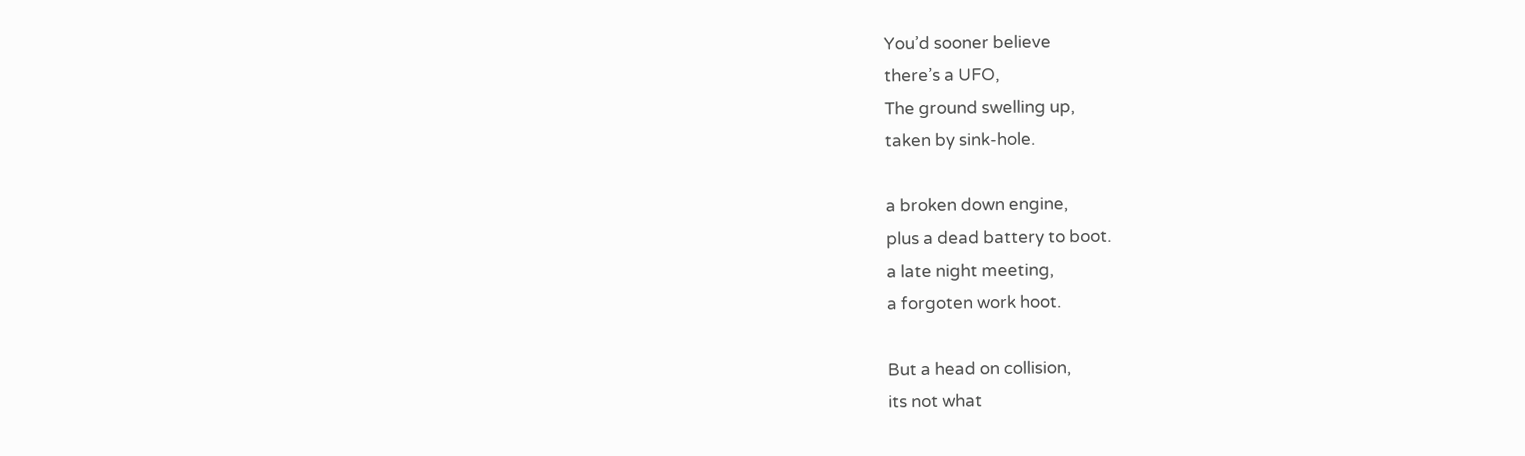You’d sooner believe
there’s a UFO,
The ground swelling up,
taken by sink-hole.

a broken down engine,
plus a dead battery to boot.
a late night meeting,
a forgoten work hoot.

But a head on collision,
its not what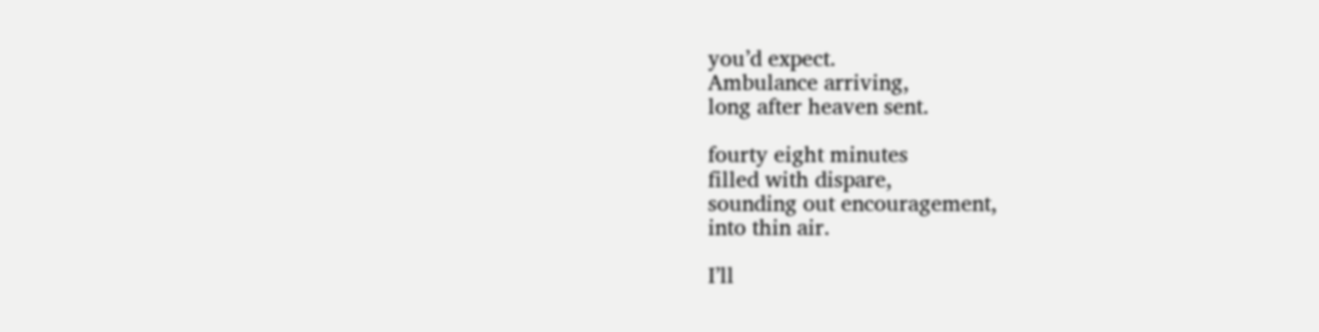you’d expect.
Ambulance arriving,
long after heaven sent.

fourty eight minutes
filled with dispare,
sounding out encouragement,
into thin air.

I’ll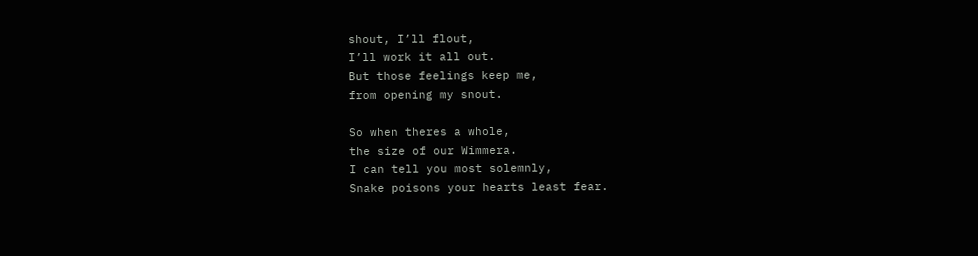shout, I’ll flout,
I’ll work it all out.
But those feelings keep me,
from opening my snout.

So when theres a whole,
the size of our Wimmera.
I can tell you most solemnly,
Snake poisons your hearts least fear.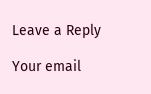Leave a Reply

Your email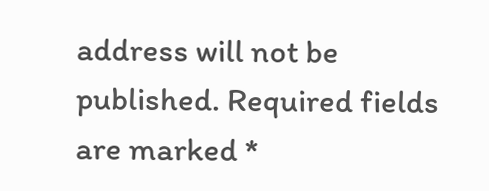address will not be published. Required fields are marked *